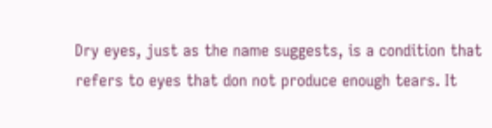Dry eyes, just as the name suggests, is a condition that refers to eyes that don not produce enough tears. It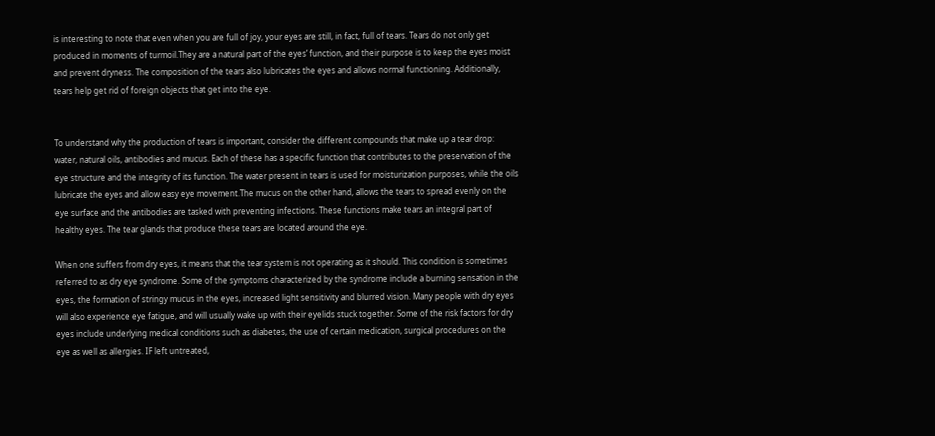is interesting to note that even when you are full of joy, your eyes are still, in fact, full of tears. Tears do not only get produced in moments of turmoil.They are a natural part of the eyes’ function, and their purpose is to keep the eyes moist and prevent dryness. The composition of the tears also lubricates the eyes and allows normal functioning. Additionally, tears help get rid of foreign objects that get into the eye.


To understand why the production of tears is important, consider the different compounds that make up a tear drop: water, natural oils, antibodies and mucus. Each of these has a specific function that contributes to the preservation of the eye structure and the integrity of its function. The water present in tears is used for moisturization purposes, while the oils lubricate the eyes and allow easy eye movement.The mucus on the other hand, allows the tears to spread evenly on the eye surface and the antibodies are tasked with preventing infections. These functions make tears an integral part of healthy eyes. The tear glands that produce these tears are located around the eye.

When one suffers from dry eyes, it means that the tear system is not operating as it should. This condition is sometimes referred to as dry eye syndrome. Some of the symptoms characterized by the syndrome include a burning sensation in the eyes, the formation of stringy mucus in the eyes, increased light sensitivity and blurred vision. Many people with dry eyes will also experience eye fatigue, and will usually wake up with their eyelids stuck together. Some of the risk factors for dry eyes include underlying medical conditions such as diabetes, the use of certain medication, surgical procedures on the eye as well as allergies. IF left untreated,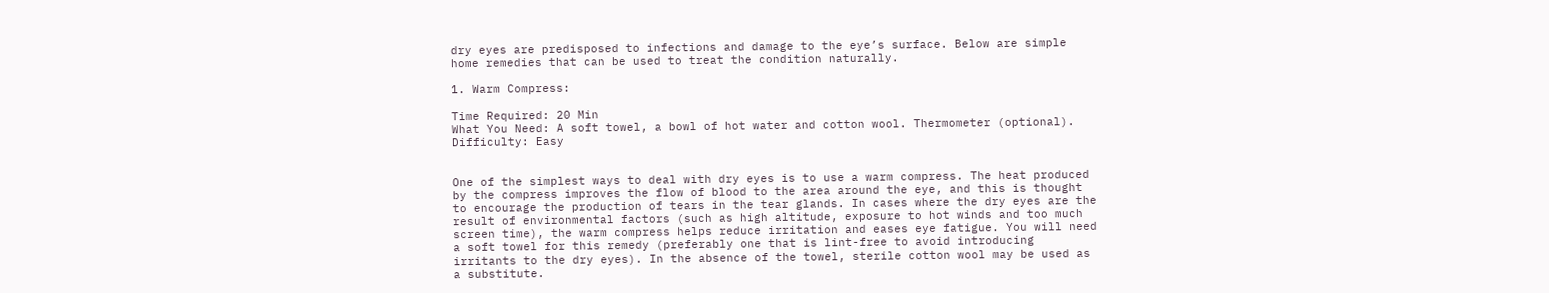dry eyes are predisposed to infections and damage to the eye’s surface. Below are simple home remedies that can be used to treat the condition naturally.

1. Warm Compress:

Time Required: 20 Min
What You Need: A soft towel, a bowl of hot water and cotton wool. Thermometer (optional).
Difficulty: Easy


One of the simplest ways to deal with dry eyes is to use a warm compress. The heat produced by the compress improves the flow of blood to the area around the eye, and this is thought to encourage the production of tears in the tear glands. In cases where the dry eyes are the result of environmental factors (such as high altitude, exposure to hot winds and too much screen time), the warm compress helps reduce irritation and eases eye fatigue. You will need a soft towel for this remedy (preferably one that is lint-free to avoid introducing irritants to the dry eyes). In the absence of the towel, sterile cotton wool may be used as a substitute.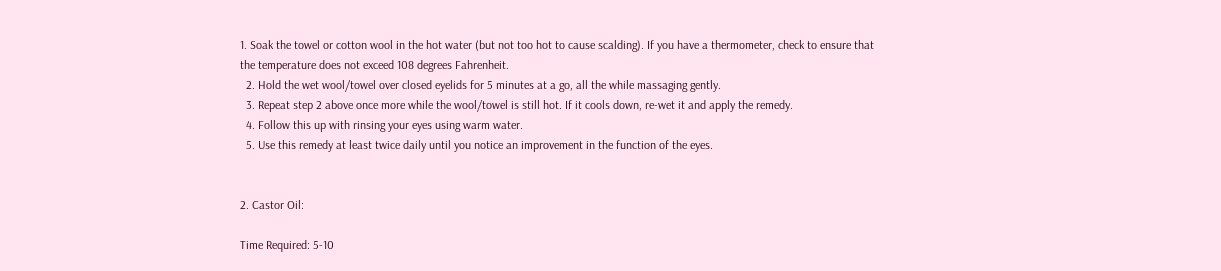1. Soak the towel or cotton wool in the hot water (but not too hot to cause scalding). If you have a thermometer, check to ensure that the temperature does not exceed 108 degrees Fahrenheit.
  2. Hold the wet wool/towel over closed eyelids for 5 minutes at a go, all the while massaging gently.
  3. Repeat step 2 above once more while the wool/towel is still hot. If it cools down, re-wet it and apply the remedy.
  4. Follow this up with rinsing your eyes using warm water.
  5. Use this remedy at least twice daily until you notice an improvement in the function of the eyes.


2. Castor Oil:

Time Required: 5-10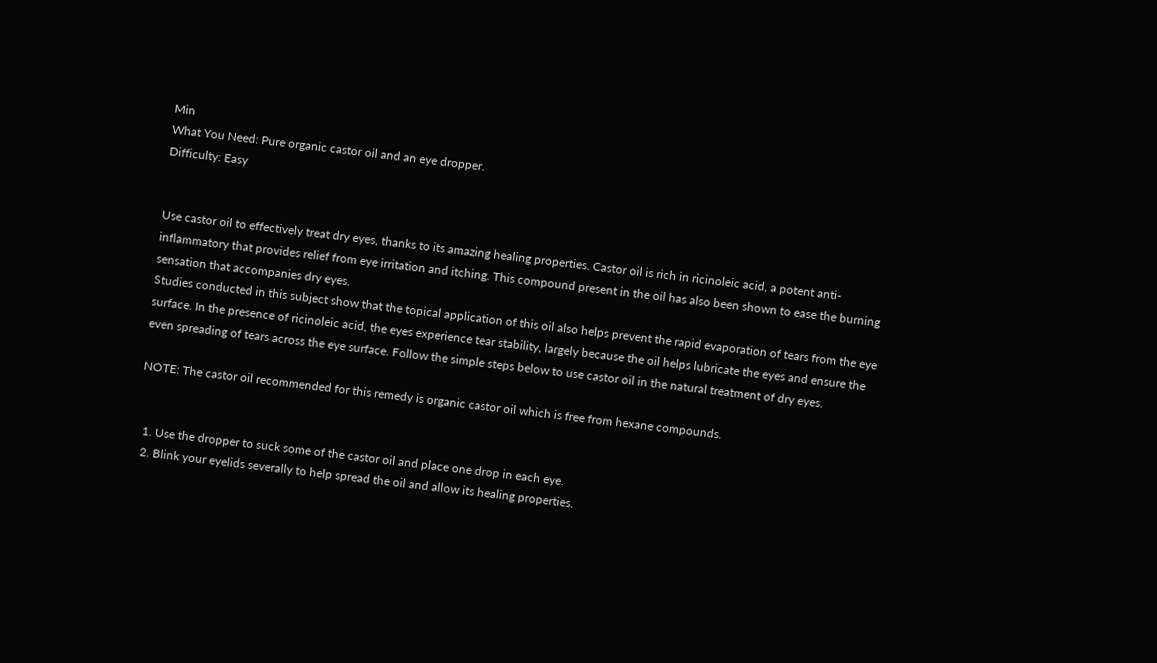Min
What You Need: Pure organic castor oil and an eye dropper.
Difficulty: Easy


Use castor oil to effectively treat dry eyes, thanks to its amazing healing properties. Castor oil is rich in ricinoleic acid, a potent anti-inflammatory that provides relief from eye irritation and itching. This compound present in the oil has also been shown to ease the burning sensation that accompanies dry eyes.
Studies conducted in this subject show that the topical application of this oil also helps prevent the rapid evaporation of tears from the eye surface. In the presence of ricinoleic acid, the eyes experience tear stability, largely because the oil helps lubricate the eyes and ensure the even spreading of tears across the eye surface. Follow the simple steps below to use castor oil in the natural treatment of dry eyes.

NOTE: The castor oil recommended for this remedy is organic castor oil which is free from hexane compounds.


  1. Use the dropper to suck some of the castor oil and place one drop in each eye.
  2. Blink your eyelids severally to help spread the oil and allow its healing properties.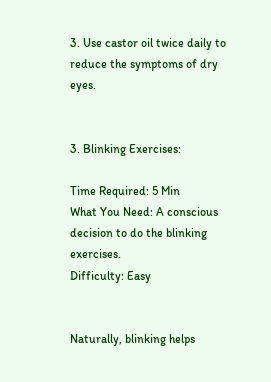3. Use castor oil twice daily to reduce the symptoms of dry eyes.


3. Blinking Exercises:

Time Required: 5 Min
What You Need: A conscious decision to do the blinking exercises.
Difficulty: Easy


Naturally, blinking helps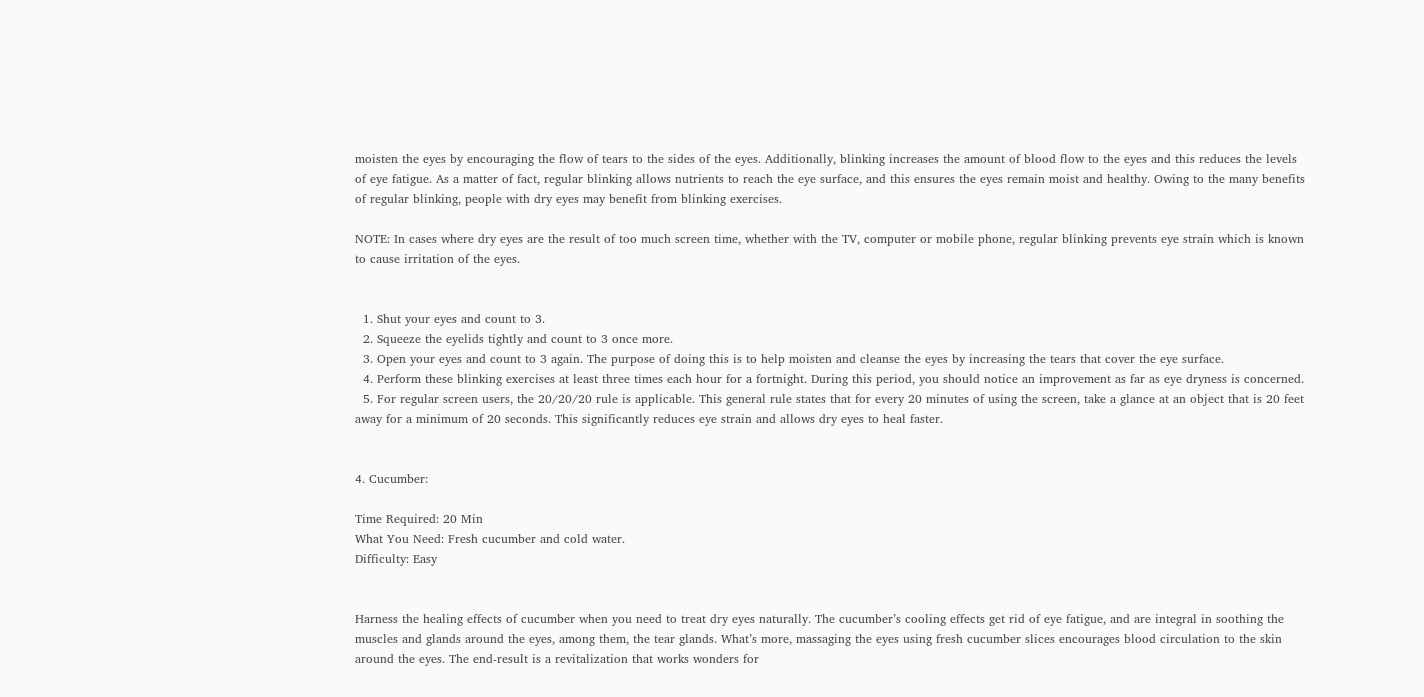moisten the eyes by encouraging the flow of tears to the sides of the eyes. Additionally, blinking increases the amount of blood flow to the eyes and this reduces the levels of eye fatigue. As a matter of fact, regular blinking allows nutrients to reach the eye surface, and this ensures the eyes remain moist and healthy. Owing to the many benefits of regular blinking, people with dry eyes may benefit from blinking exercises.

NOTE: In cases where dry eyes are the result of too much screen time, whether with the TV, computer or mobile phone, regular blinking prevents eye strain which is known to cause irritation of the eyes.


  1. Shut your eyes and count to 3.
  2. Squeeze the eyelids tightly and count to 3 once more.
  3. Open your eyes and count to 3 again. The purpose of doing this is to help moisten and cleanse the eyes by increasing the tears that cover the eye surface.
  4. Perform these blinking exercises at least three times each hour for a fortnight. During this period, you should notice an improvement as far as eye dryness is concerned.
  5. For regular screen users, the 20/20/20 rule is applicable. This general rule states that for every 20 minutes of using the screen, take a glance at an object that is 20 feet away for a minimum of 20 seconds. This significantly reduces eye strain and allows dry eyes to heal faster.


4. Cucumber:

Time Required: 20 Min
What You Need: Fresh cucumber and cold water.
Difficulty: Easy


Harness the healing effects of cucumber when you need to treat dry eyes naturally. The cucumber’s cooling effects get rid of eye fatigue, and are integral in soothing the muscles and glands around the eyes, among them, the tear glands. What’s more, massaging the eyes using fresh cucumber slices encourages blood circulation to the skin around the eyes. The end-result is a revitalization that works wonders for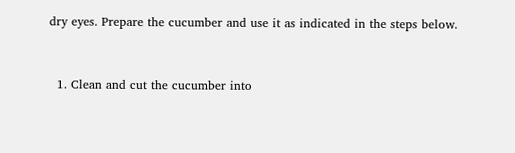dry eyes. Prepare the cucumber and use it as indicated in the steps below.


  1. Clean and cut the cucumber into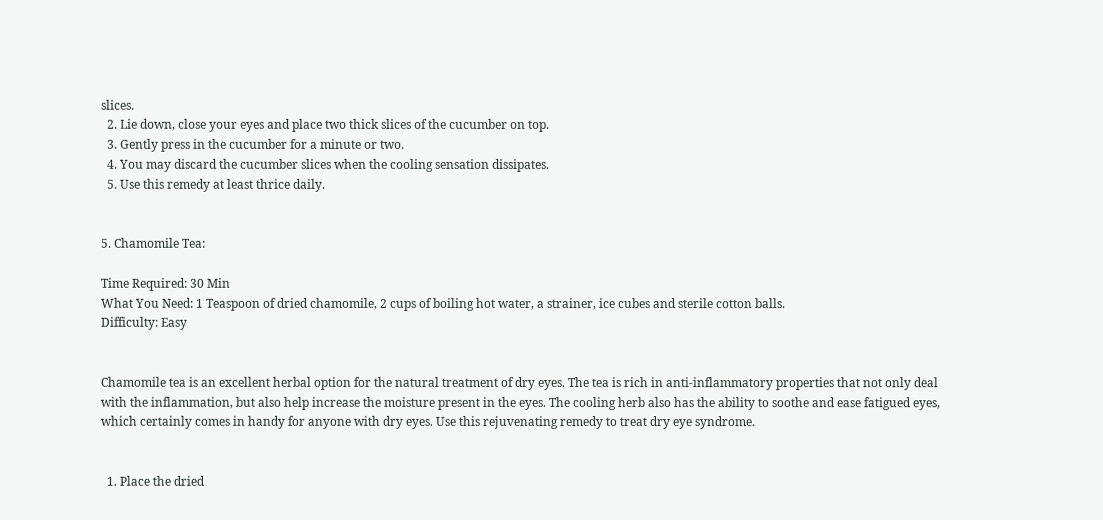slices.
  2. Lie down, close your eyes and place two thick slices of the cucumber on top.
  3. Gently press in the cucumber for a minute or two.
  4. You may discard the cucumber slices when the cooling sensation dissipates.
  5. Use this remedy at least thrice daily.


5. Chamomile Tea:

Time Required: 30 Min
What You Need: 1 Teaspoon of dried chamomile, 2 cups of boiling hot water, a strainer, ice cubes and sterile cotton balls.
Difficulty: Easy


Chamomile tea is an excellent herbal option for the natural treatment of dry eyes. The tea is rich in anti-inflammatory properties that not only deal with the inflammation, but also help increase the moisture present in the eyes. The cooling herb also has the ability to soothe and ease fatigued eyes, which certainly comes in handy for anyone with dry eyes. Use this rejuvenating remedy to treat dry eye syndrome.


  1. Place the dried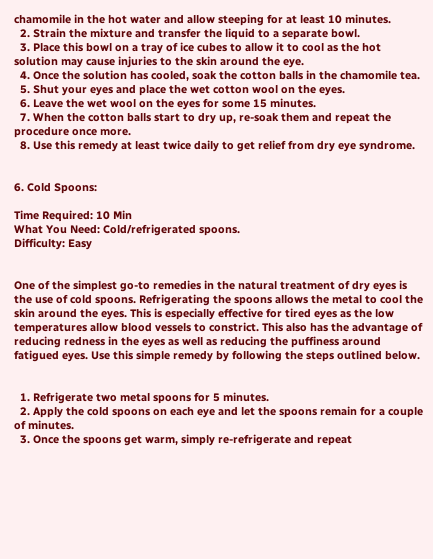chamomile in the hot water and allow steeping for at least 10 minutes.
  2. Strain the mixture and transfer the liquid to a separate bowl.
  3. Place this bowl on a tray of ice cubes to allow it to cool as the hot solution may cause injuries to the skin around the eye.
  4. Once the solution has cooled, soak the cotton balls in the chamomile tea.
  5. Shut your eyes and place the wet cotton wool on the eyes.
  6. Leave the wet wool on the eyes for some 15 minutes.
  7. When the cotton balls start to dry up, re-soak them and repeat the procedure once more.
  8. Use this remedy at least twice daily to get relief from dry eye syndrome.


6. Cold Spoons:

Time Required: 10 Min
What You Need: Cold/refrigerated spoons.
Difficulty: Easy


One of the simplest go-to remedies in the natural treatment of dry eyes is the use of cold spoons. Refrigerating the spoons allows the metal to cool the skin around the eyes. This is especially effective for tired eyes as the low temperatures allow blood vessels to constrict. This also has the advantage of reducing redness in the eyes as well as reducing the puffiness around fatigued eyes. Use this simple remedy by following the steps outlined below.


  1. Refrigerate two metal spoons for 5 minutes.
  2. Apply the cold spoons on each eye and let the spoons remain for a couple of minutes.
  3. Once the spoons get warm, simply re-refrigerate and repeat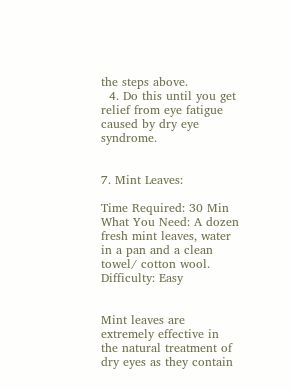the steps above.
  4. Do this until you get relief from eye fatigue caused by dry eye syndrome.


7. Mint Leaves:

Time Required: 30 Min
What You Need: A dozen fresh mint leaves, water in a pan and a clean towel/ cotton wool.
Difficulty: Easy


Mint leaves are extremely effective in the natural treatment of dry eyes as they contain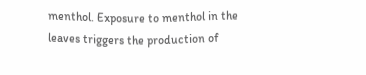menthol. Exposure to menthol in the leaves triggers the production of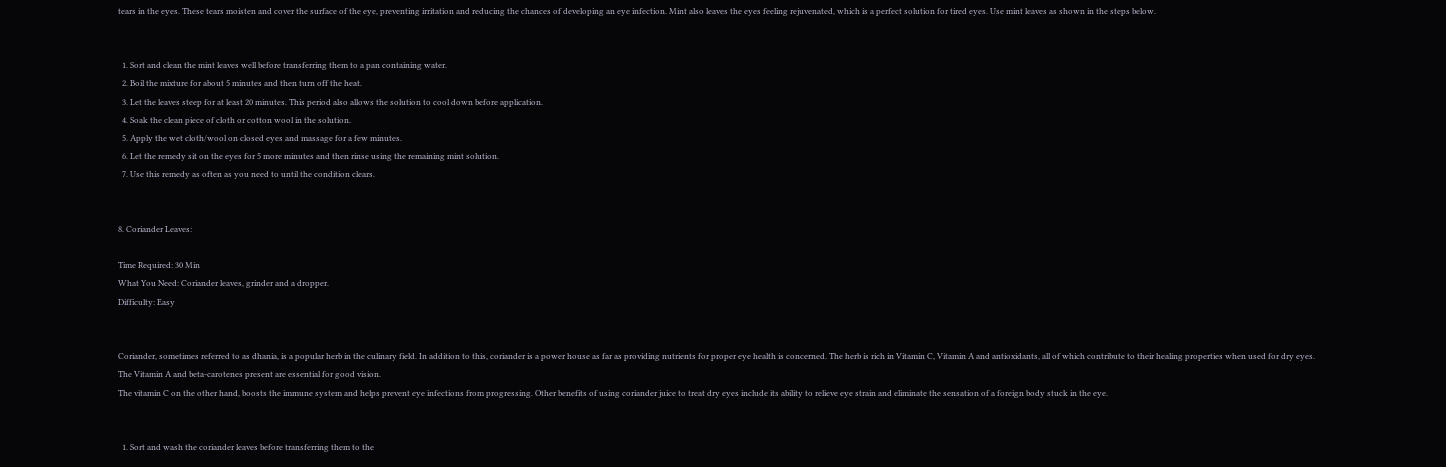tears in the eyes. These tears moisten and cover the surface of the eye, preventing irritation and reducing the chances of developing an eye infection. Mint also leaves the eyes feeling rejuvenated, which is a perfect solution for tired eyes. Use mint leaves as shown in the steps below.


  1. Sort and clean the mint leaves well before transferring them to a pan containing water.
  2. Boil the mixture for about 5 minutes and then turn off the heat.
  3. Let the leaves steep for at least 20 minutes. This period also allows the solution to cool down before application.
  4. Soak the clean piece of cloth or cotton wool in the solution.
  5. Apply the wet cloth/wool on closed eyes and massage for a few minutes.
  6. Let the remedy sit on the eyes for 5 more minutes and then rinse using the remaining mint solution.
  7. Use this remedy as often as you need to until the condition clears.


8. Coriander Leaves:

Time Required: 30 Min
What You Need: Coriander leaves, grinder and a dropper.
Difficulty: Easy


Coriander, sometimes referred to as dhania, is a popular herb in the culinary field. In addition to this, coriander is a power house as far as providing nutrients for proper eye health is concerned. The herb is rich in Vitamin C, Vitamin A and antioxidants, all of which contribute to their healing properties when used for dry eyes. The Vitamin A and beta-carotenes present are essential for good vision.
The vitamin C on the other hand, boosts the immune system and helps prevent eye infections from progressing. Other benefits of using coriander juice to treat dry eyes include its ability to relieve eye strain and eliminate the sensation of a foreign body stuck in the eye.


  1. Sort and wash the coriander leaves before transferring them to the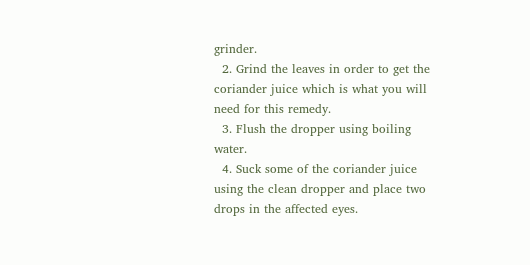grinder.
  2. Grind the leaves in order to get the coriander juice which is what you will need for this remedy.
  3. Flush the dropper using boiling water.
  4. Suck some of the coriander juice using the clean dropper and place two drops in the affected eyes.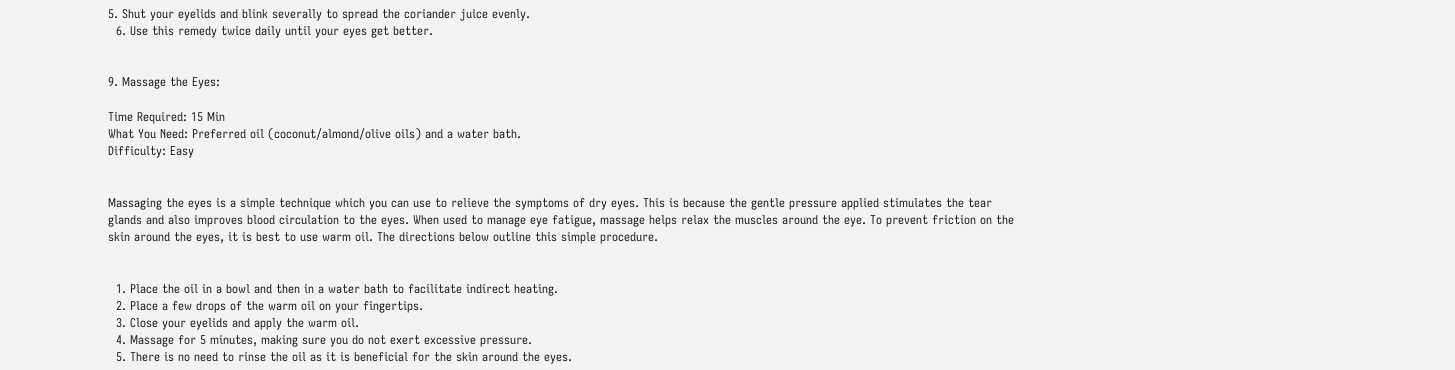5. Shut your eyelids and blink severally to spread the coriander juice evenly.
  6. Use this remedy twice daily until your eyes get better.


9. Massage the Eyes:

Time Required: 15 Min
What You Need: Preferred oil (coconut/almond/olive oils) and a water bath.
Difficulty: Easy


Massaging the eyes is a simple technique which you can use to relieve the symptoms of dry eyes. This is because the gentle pressure applied stimulates the tear glands and also improves blood circulation to the eyes. When used to manage eye fatigue, massage helps relax the muscles around the eye. To prevent friction on the skin around the eyes, it is best to use warm oil. The directions below outline this simple procedure.


  1. Place the oil in a bowl and then in a water bath to facilitate indirect heating.
  2. Place a few drops of the warm oil on your fingertips.
  3. Close your eyelids and apply the warm oil.
  4. Massage for 5 minutes, making sure you do not exert excessive pressure.
  5. There is no need to rinse the oil as it is beneficial for the skin around the eyes.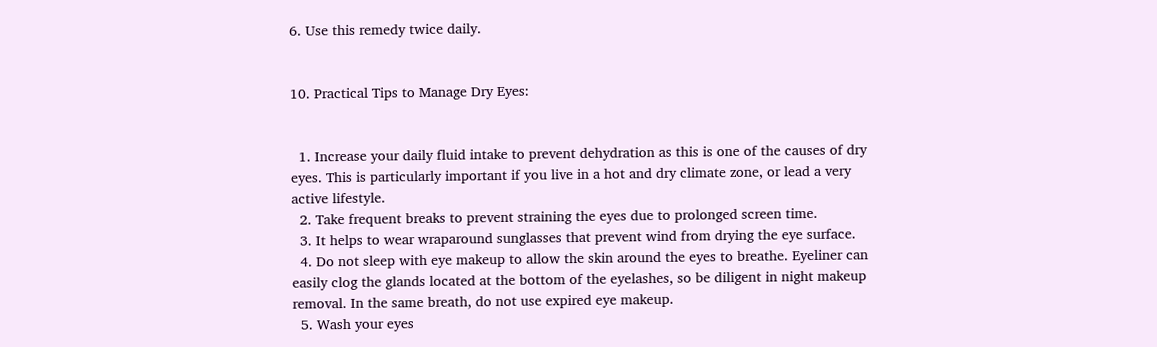6. Use this remedy twice daily.


10. Practical Tips to Manage Dry Eyes:


  1. Increase your daily fluid intake to prevent dehydration as this is one of the causes of dry eyes. This is particularly important if you live in a hot and dry climate zone, or lead a very active lifestyle.
  2. Take frequent breaks to prevent straining the eyes due to prolonged screen time.
  3. It helps to wear wraparound sunglasses that prevent wind from drying the eye surface.
  4. Do not sleep with eye makeup to allow the skin around the eyes to breathe. Eyeliner can easily clog the glands located at the bottom of the eyelashes, so be diligent in night makeup removal. In the same breath, do not use expired eye makeup.
  5. Wash your eyes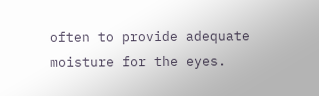often to provide adequate moisture for the eyes.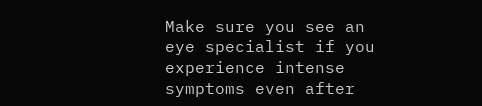Make sure you see an eye specialist if you experience intense symptoms even after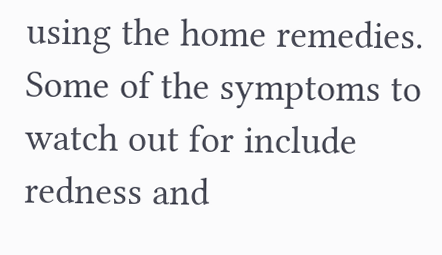using the home remedies. Some of the symptoms to watch out for include redness and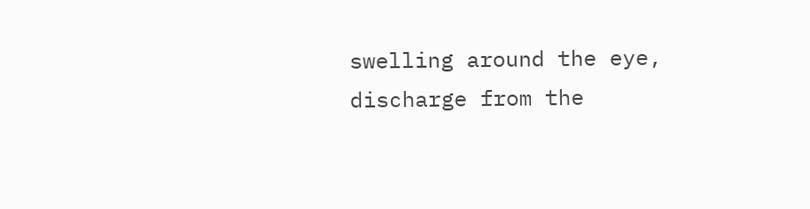swelling around the eye, discharge from the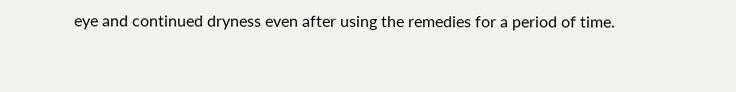eye and continued dryness even after using the remedies for a period of time.